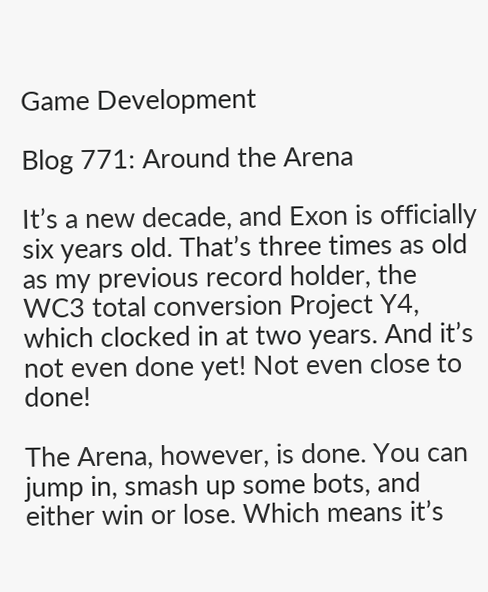Game Development

Blog 771: Around the Arena

It’s a new decade, and Exon is officially six years old. That’s three times as old as my previous record holder, the WC3 total conversion Project Y4, which clocked in at two years. And it’s not even done yet! Not even close to done!

The Arena, however, is done. You can jump in, smash up some bots, and either win or lose. Which means it’s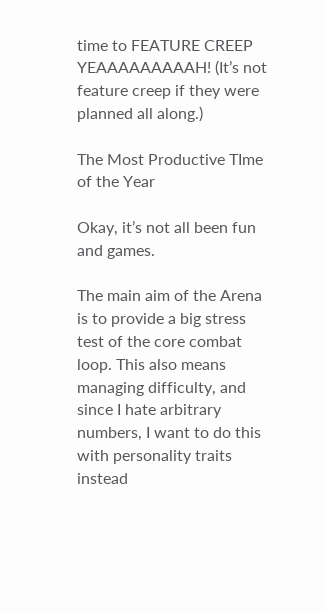time to FEATURE CREEP YEAAAAAAAAAH! (It’s not feature creep if they were planned all along.)

The Most Productive TIme of the Year

Okay, it’s not all been fun and games.

The main aim of the Arena is to provide a big stress test of the core combat loop. This also means managing difficulty, and since I hate arbitrary numbers, I want to do this with personality traits instead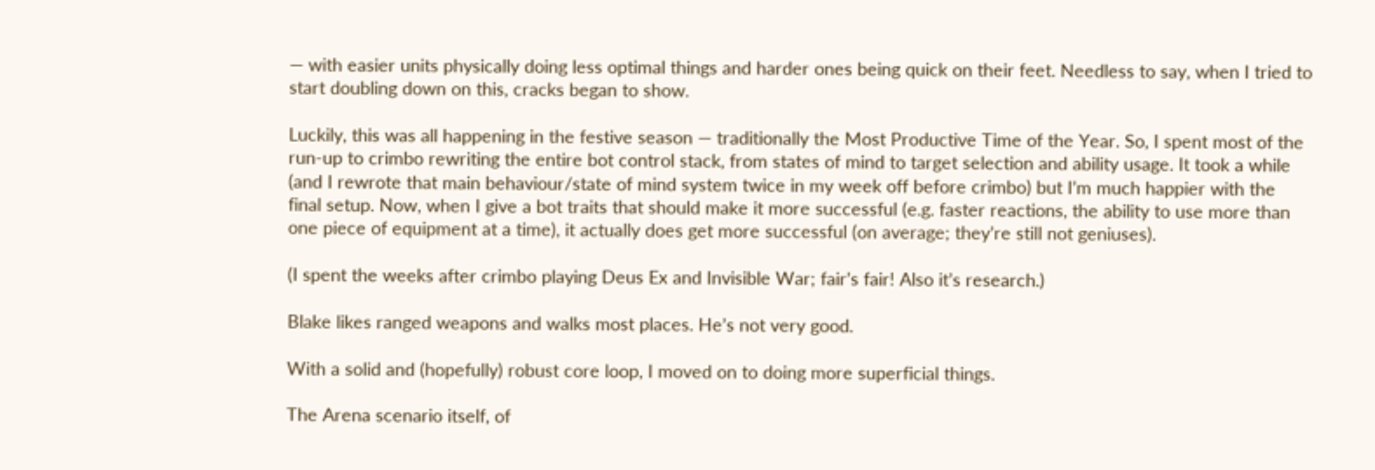— with easier units physically doing less optimal things and harder ones being quick on their feet. Needless to say, when I tried to start doubling down on this, cracks began to show.

Luckily, this was all happening in the festive season — traditionally the Most Productive Time of the Year. So, I spent most of the run-up to crimbo rewriting the entire bot control stack, from states of mind to target selection and ability usage. It took a while (and I rewrote that main behaviour/state of mind system twice in my week off before crimbo) but I’m much happier with the final setup. Now, when I give a bot traits that should make it more successful (e.g. faster reactions, the ability to use more than one piece of equipment at a time), it actually does get more successful (on average; they’re still not geniuses).

(I spent the weeks after crimbo playing Deus Ex and Invisible War; fair’s fair! Also it’s research.)

Blake likes ranged weapons and walks most places. He’s not very good.

With a solid and (hopefully) robust core loop, I moved on to doing more superficial things.

The Arena scenario itself, of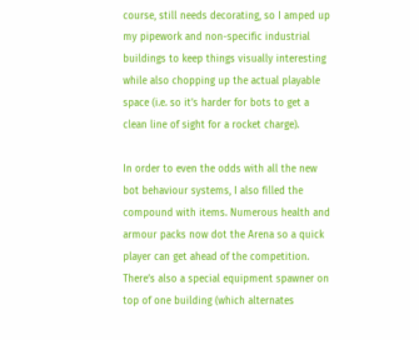course, still needs decorating, so I amped up my pipework and non-specific industrial buildings to keep things visually interesting while also chopping up the actual playable space (i.e. so it’s harder for bots to get a clean line of sight for a rocket charge).

In order to even the odds with all the new bot behaviour systems, I also filled the compound with items. Numerous health and armour packs now dot the Arena so a quick player can get ahead of the competition. There’s also a special equipment spawner on top of one building (which alternates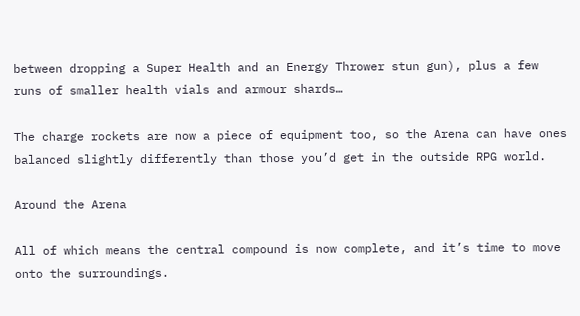between dropping a Super Health and an Energy Thrower stun gun), plus a few runs of smaller health vials and armour shards…

The charge rockets are now a piece of equipment too, so the Arena can have ones balanced slightly differently than those you’d get in the outside RPG world.

Around the Arena

All of which means the central compound is now complete, and it’s time to move onto the surroundings.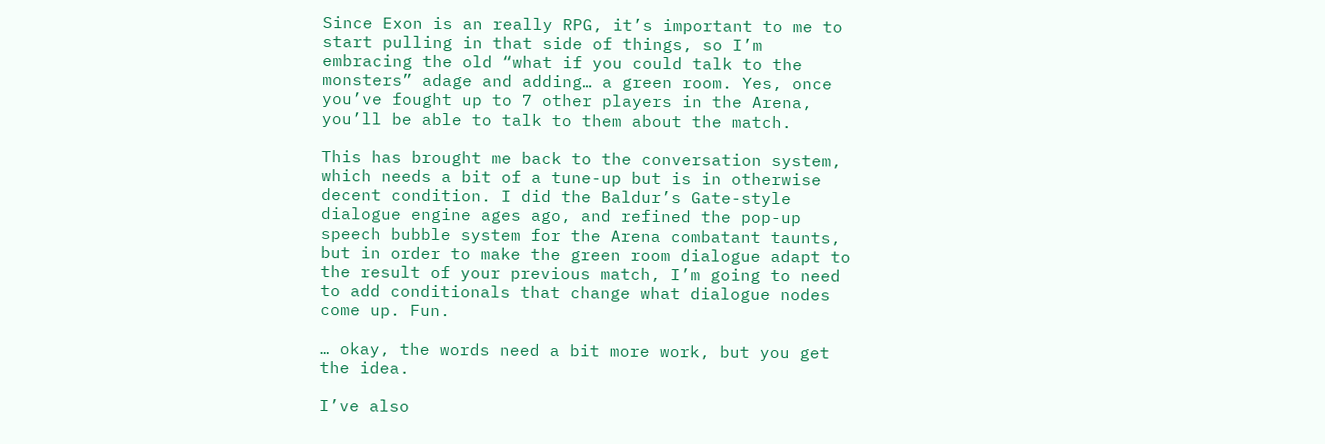Since Exon is an really RPG, it’s important to me to start pulling in that side of things, so I’m embracing the old “what if you could talk to the monsters” adage and adding… a green room. Yes, once you’ve fought up to 7 other players in the Arena, you’ll be able to talk to them about the match.

This has brought me back to the conversation system, which needs a bit of a tune-up but is in otherwise decent condition. I did the Baldur’s Gate-style dialogue engine ages ago, and refined the pop-up speech bubble system for the Arena combatant taunts, but in order to make the green room dialogue adapt to the result of your previous match, I’m going to need to add conditionals that change what dialogue nodes come up. Fun.

… okay, the words need a bit more work, but you get the idea.

I’ve also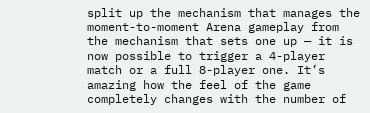split up the mechanism that manages the moment-to-moment Arena gameplay from the mechanism that sets one up — it is now possible to trigger a 4-player match or a full 8-player one. It’s amazing how the feel of the game completely changes with the number of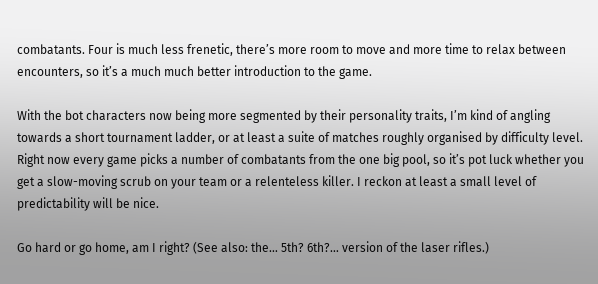combatants. Four is much less frenetic, there’s more room to move and more time to relax between encounters, so it’s a much much better introduction to the game.

With the bot characters now being more segmented by their personality traits, I’m kind of angling towards a short tournament ladder, or at least a suite of matches roughly organised by difficulty level. Right now every game picks a number of combatants from the one big pool, so it’s pot luck whether you get a slow-moving scrub on your team or a relenteless killer. I reckon at least a small level of predictability will be nice.

Go hard or go home, am I right? (See also: the… 5th? 6th?… version of the laser rifles.)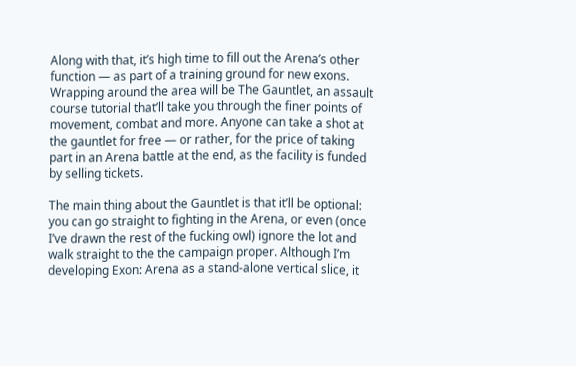Along with that, it’s high time to fill out the Arena’s other function — as part of a training ground for new exons. Wrapping around the area will be The Gauntlet, an assault course tutorial that’ll take you through the finer points of movement, combat and more. Anyone can take a shot at the gauntlet for free — or rather, for the price of taking part in an Arena battle at the end, as the facility is funded by selling tickets.

The main thing about the Gauntlet is that it’ll be optional: you can go straight to fighting in the Arena, or even (once I’ve drawn the rest of the fucking owl) ignore the lot and walk straight to the the campaign proper. Although I’m developing Exon: Arena as a stand-alone vertical slice, it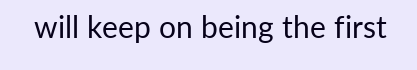will keep on being the first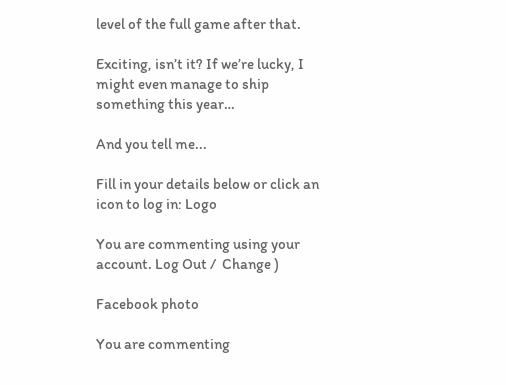level of the full game after that.

Exciting, isn’t it? If we’re lucky, I might even manage to ship something this year…

And you tell me...

Fill in your details below or click an icon to log in: Logo

You are commenting using your account. Log Out /  Change )

Facebook photo

You are commenting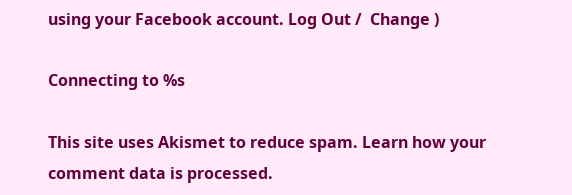using your Facebook account. Log Out /  Change )

Connecting to %s

This site uses Akismet to reduce spam. Learn how your comment data is processed.